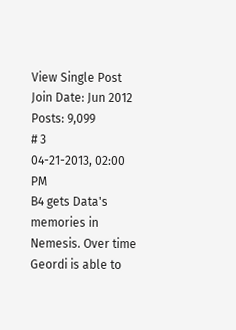View Single Post
Join Date: Jun 2012
Posts: 9,099
# 3
04-21-2013, 02:00 PM
B4 gets Data's memories in Nemesis. Over time Geordi is able to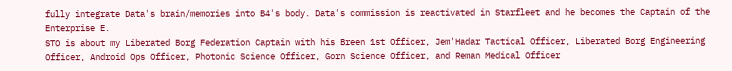fully integrate Data's brain/memories into B4's body. Data's commission is reactivated in Starfleet and he becomes the Captain of the Enterprise E.
STO is about my Liberated Borg Federation Captain with his Breen 1st Officer, Jem'Hadar Tactical Officer, Liberated Borg Engineering Officer, Android Ops Officer, Photonic Science Officer, Gorn Science Officer, and Reman Medical Officer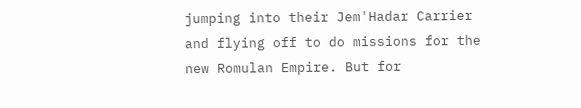jumping into their Jem'Hadar Carrier and flying off to do missions for the new Romulan Empire. But for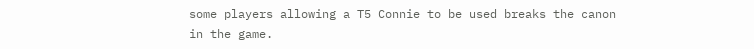some players allowing a T5 Connie to be used breaks the canon in the game.